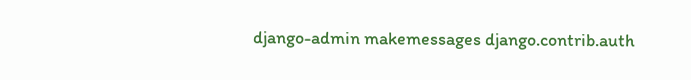django-admin makemessages django.contrib.auth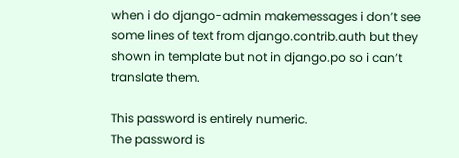when i do django-admin makemessages i don’t see some lines of text from django.contrib.auth but they shown in template but not in django.po so i can’t translate them.

This password is entirely numeric.
The password is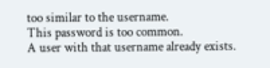too similar to the username.
This password is too common.
A user with that username already exists.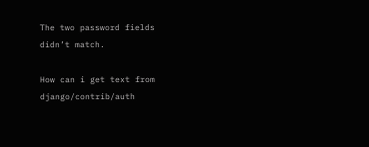The two password fields didn’t match.

How can i get text from django/contrib/auth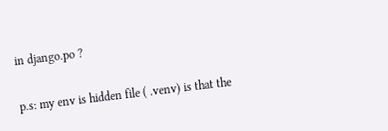in django.po ?

p.s: my env is hidden file ( .venv) is that the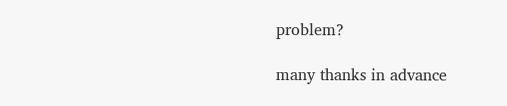problem?

many thanks in advance